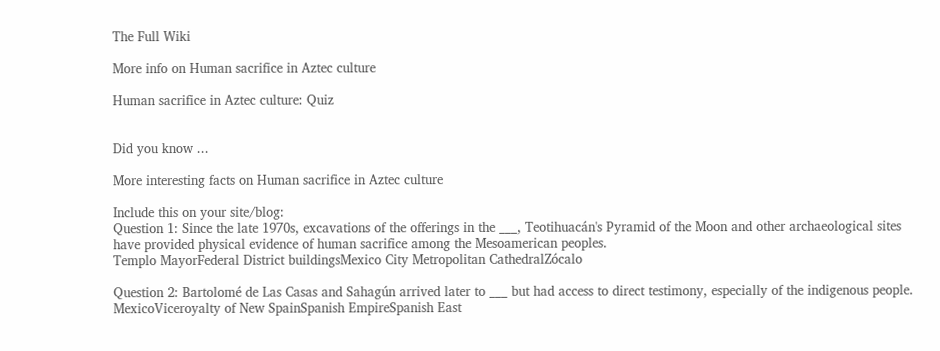The Full Wiki

More info on Human sacrifice in Aztec culture

Human sacrifice in Aztec culture: Quiz


Did you know ...

More interesting facts on Human sacrifice in Aztec culture

Include this on your site/blog:
Question 1: Since the late 1970s, excavations of the offerings in the ___, Teotihuacán's Pyramid of the Moon and other archaeological sites have provided physical evidence of human sacrifice among the Mesoamerican peoples.
Templo MayorFederal District buildingsMexico City Metropolitan CathedralZócalo

Question 2: Bartolomé de Las Casas and Sahagún arrived later to ___ but had access to direct testimony, especially of the indigenous people.
MexicoViceroyalty of New SpainSpanish EmpireSpanish East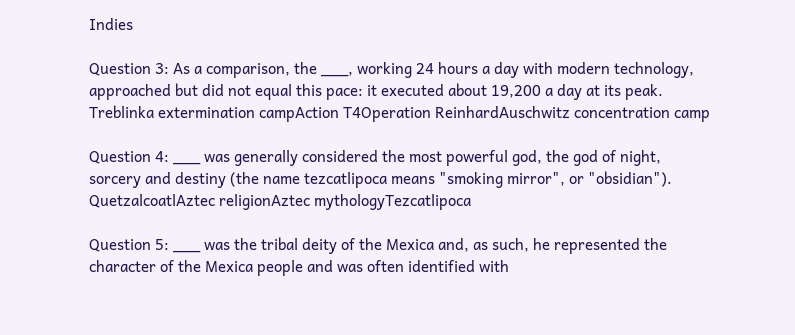Indies

Question 3: As a comparison, the ___, working 24 hours a day with modern technology, approached but did not equal this pace: it executed about 19,200 a day at its peak.
Treblinka extermination campAction T4Operation ReinhardAuschwitz concentration camp

Question 4: ___ was generally considered the most powerful god, the god of night, sorcery and destiny (the name tezcatlipoca means "smoking mirror", or "obsidian").
QuetzalcoatlAztec religionAztec mythologyTezcatlipoca

Question 5: ___ was the tribal deity of the Mexica and, as such, he represented the character of the Mexica people and was often identified with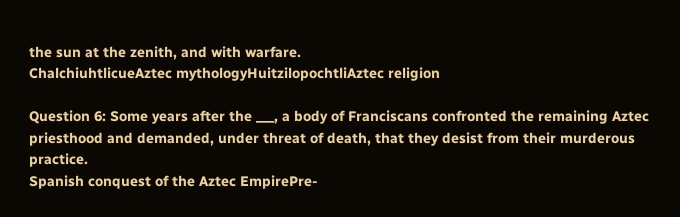the sun at the zenith, and with warfare.
ChalchiuhtlicueAztec mythologyHuitzilopochtliAztec religion

Question 6: Some years after the ___, a body of Franciscans confronted the remaining Aztec priesthood and demanded, under threat of death, that they desist from their murderous practice.
Spanish conquest of the Aztec EmpirePre-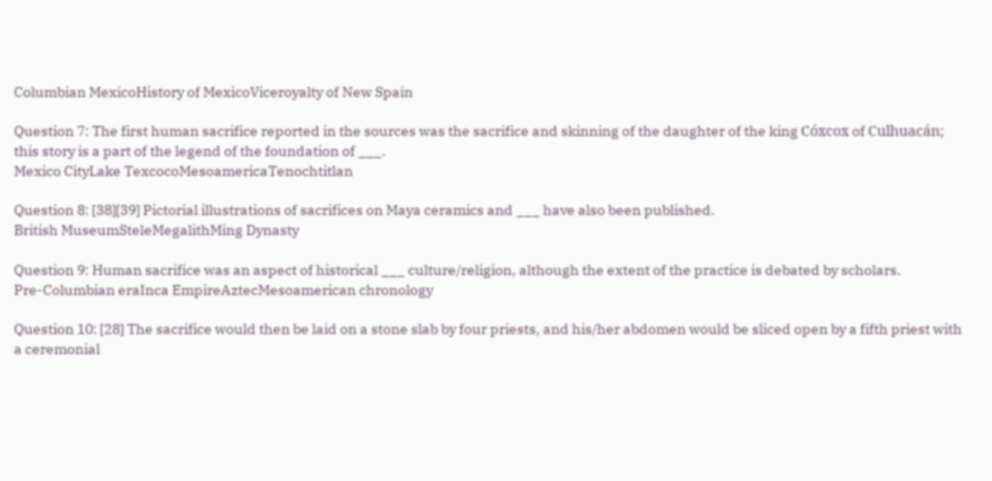Columbian MexicoHistory of MexicoViceroyalty of New Spain

Question 7: The first human sacrifice reported in the sources was the sacrifice and skinning of the daughter of the king Cóxcox of Culhuacán; this story is a part of the legend of the foundation of ___.
Mexico CityLake TexcocoMesoamericaTenochtitlan

Question 8: [38][39] Pictorial illustrations of sacrifices on Maya ceramics and ___ have also been published.
British MuseumSteleMegalithMing Dynasty

Question 9: Human sacrifice was an aspect of historical ___ culture/religion, although the extent of the practice is debated by scholars.
Pre-Columbian eraInca EmpireAztecMesoamerican chronology

Question 10: [28] The sacrifice would then be laid on a stone slab by four priests, and his/her abdomen would be sliced open by a fifth priest with a ceremonial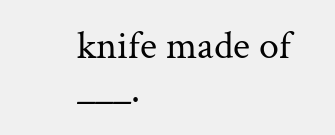knife made of ___.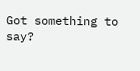Got something to say?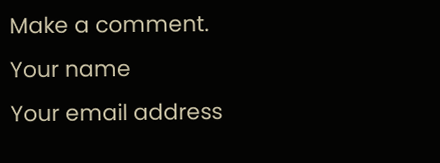Make a comment.
Your name
Your email address